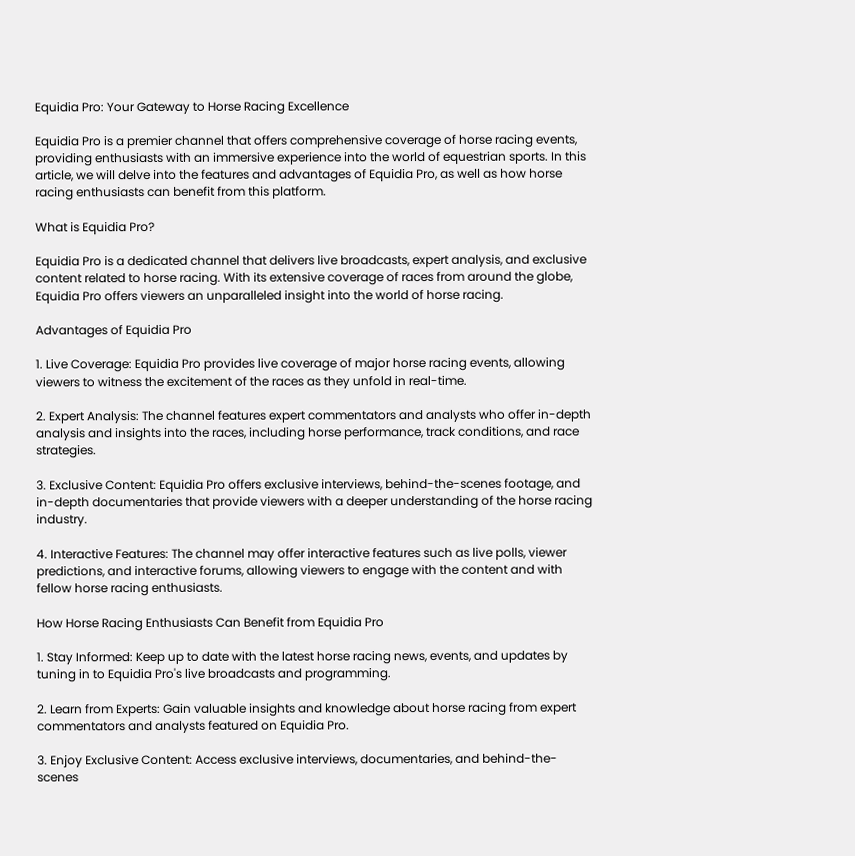Equidia Pro: Your Gateway to Horse Racing Excellence

Equidia Pro is a premier channel that offers comprehensive coverage of horse racing events, providing enthusiasts with an immersive experience into the world of equestrian sports. In this article, we will delve into the features and advantages of Equidia Pro, as well as how horse racing enthusiasts can benefit from this platform.

What is Equidia Pro?

Equidia Pro is a dedicated channel that delivers live broadcasts, expert analysis, and exclusive content related to horse racing. With its extensive coverage of races from around the globe, Equidia Pro offers viewers an unparalleled insight into the world of horse racing.

Advantages of Equidia Pro

1. Live Coverage: Equidia Pro provides live coverage of major horse racing events, allowing viewers to witness the excitement of the races as they unfold in real-time.

2. Expert Analysis: The channel features expert commentators and analysts who offer in-depth analysis and insights into the races, including horse performance, track conditions, and race strategies.

3. Exclusive Content: Equidia Pro offers exclusive interviews, behind-the-scenes footage, and in-depth documentaries that provide viewers with a deeper understanding of the horse racing industry.

4. Interactive Features: The channel may offer interactive features such as live polls, viewer predictions, and interactive forums, allowing viewers to engage with the content and with fellow horse racing enthusiasts.

How Horse Racing Enthusiasts Can Benefit from Equidia Pro

1. Stay Informed: Keep up to date with the latest horse racing news, events, and updates by tuning in to Equidia Pro's live broadcasts and programming.

2. Learn from Experts: Gain valuable insights and knowledge about horse racing from expert commentators and analysts featured on Equidia Pro.

3. Enjoy Exclusive Content: Access exclusive interviews, documentaries, and behind-the-scenes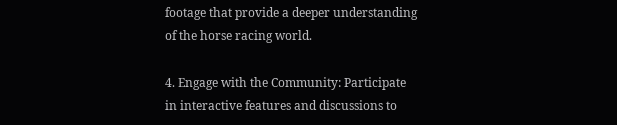footage that provide a deeper understanding of the horse racing world.

4. Engage with the Community: Participate in interactive features and discussions to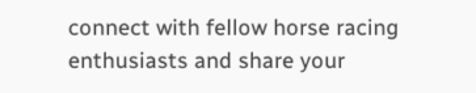connect with fellow horse racing enthusiasts and share your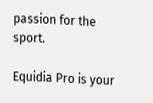passion for the sport.

Equidia Pro is your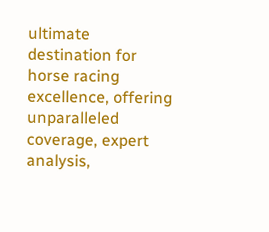ultimate destination for horse racing excellence, offering unparalleled coverage, expert analysis,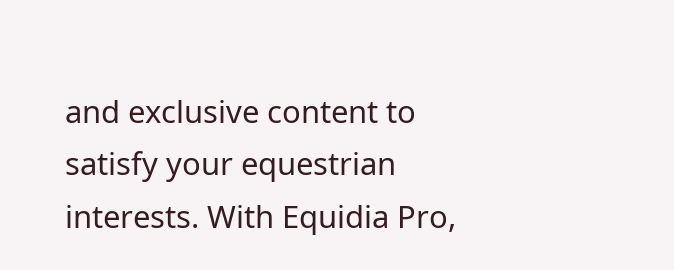and exclusive content to satisfy your equestrian interests. With Equidia Pro,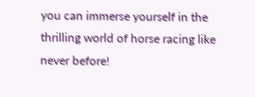you can immerse yourself in the thrilling world of horse racing like never before!